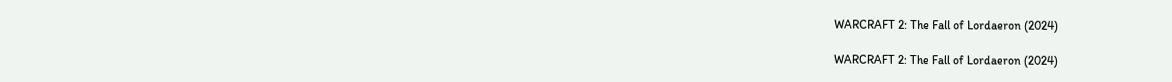WARCRAFT 2: The Fall of Lordaeron (2024)

WARCRAFT 2: The Fall of Lordaeron (2024)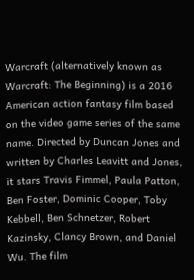Warcraft (alternatively known as Warcraft: The Beginning) is a 2016 American action fantasy film based on the video game series of the same name. Directed by Duncan Jones and written by Charles Leavitt and Jones, it stars Travis Fimmel, Paula Patton, Ben Foster, Dominic Cooper, Toby Kebbell, Ben Schnetzer, Robert Kazinsky, Clancy Brown, and Daniel Wu. The film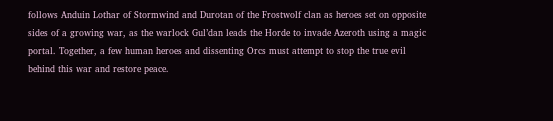follows Anduin Lothar of Stormwind and Durotan of the Frostwolf clan as heroes set on opposite sides of a growing war, as the warlock Gul’dan leads the Horde to invade Azeroth using a magic portal. Together, a few human heroes and dissenting Orcs must attempt to stop the true evil behind this war and restore peace.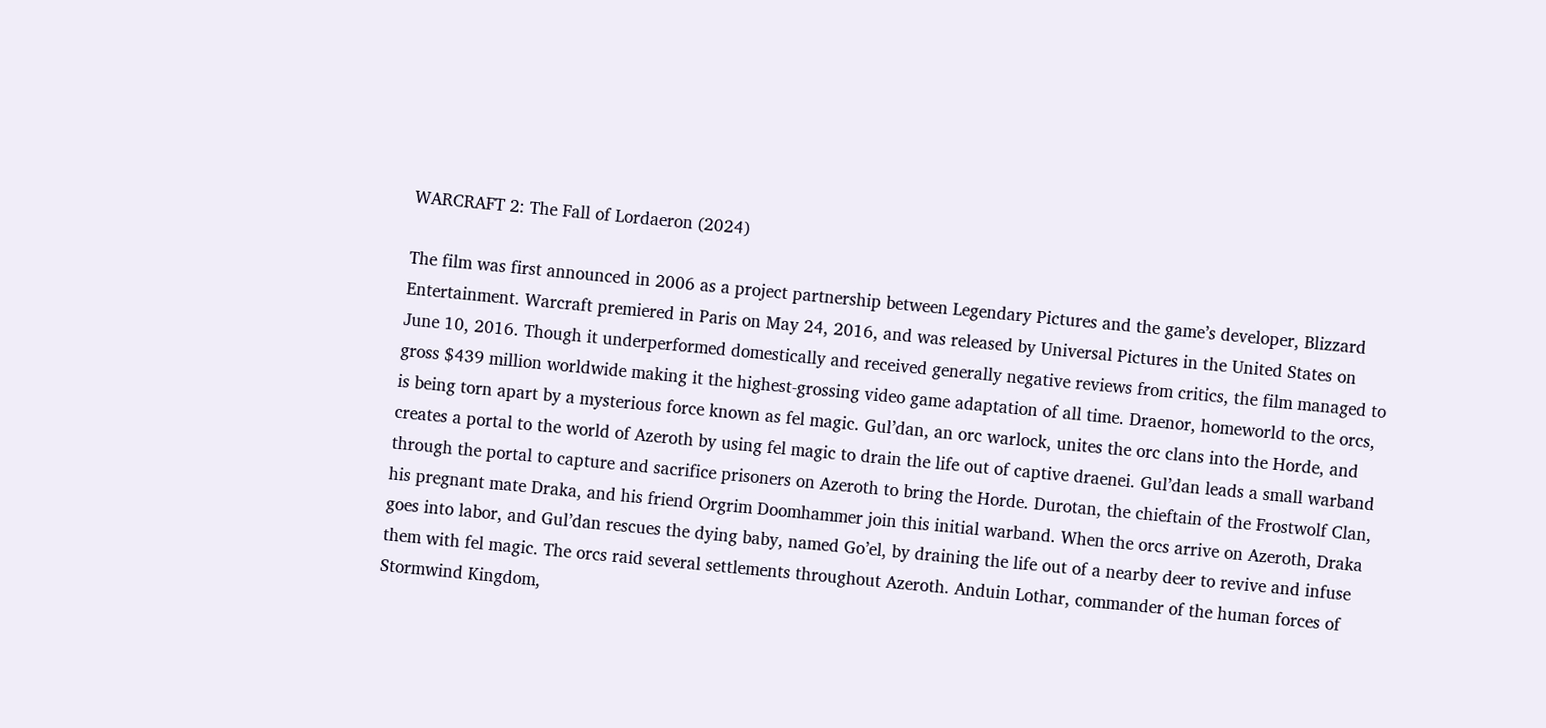WARCRAFT 2: The Fall of Lordaeron (2024)

The film was first announced in 2006 as a project partnership between Legendary Pictures and the game’s developer, Blizzard Entertainment. Warcraft premiered in Paris on May 24, 2016, and was released by Universal Pictures in the United States on June 10, 2016. Though it underperformed domestically and received generally negative reviews from critics, the film managed to gross $439 million worldwide making it the highest-grossing video game adaptation of all time. Draenor, homeworld to the orcs, is being torn apart by a mysterious force known as fel magic. Gul’dan, an orc warlock, unites the orc clans into the Horde, and creates a portal to the world of Azeroth by using fel magic to drain the life out of captive draenei. Gul’dan leads a small warband through the portal to capture and sacrifice prisoners on Azeroth to bring the Horde. Durotan, the chieftain of the Frostwolf Clan, his pregnant mate Draka, and his friend Orgrim Doomhammer join this initial warband. When the orcs arrive on Azeroth, Draka goes into labor, and Gul’dan rescues the dying baby, named Go’el, by draining the life out of a nearby deer to revive and infuse them with fel magic. The orcs raid several settlements throughout Azeroth. Anduin Lothar, commander of the human forces of Stormwind Kingdom,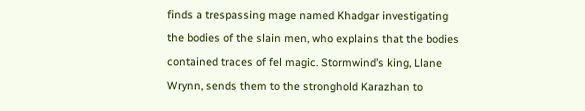finds a trespassing mage named Khadgar investigating the bodies of the slain men, who explains that the bodies contained traces of fel magic. Stormwind’s king, Llane Wrynn, sends them to the stronghold Karazhan to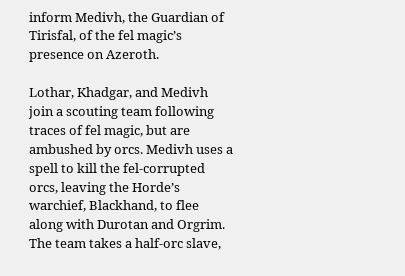inform Medivh, the Guardian of Tirisfal, of the fel magic’s presence on Azeroth.

Lothar, Khadgar, and Medivh join a scouting team following traces of fel magic, but are ambushed by orcs. Medivh uses a spell to kill the fel-corrupted orcs, leaving the Horde’s warchief, Blackhand, to flee along with Durotan and Orgrim. The team takes a half-orc slave,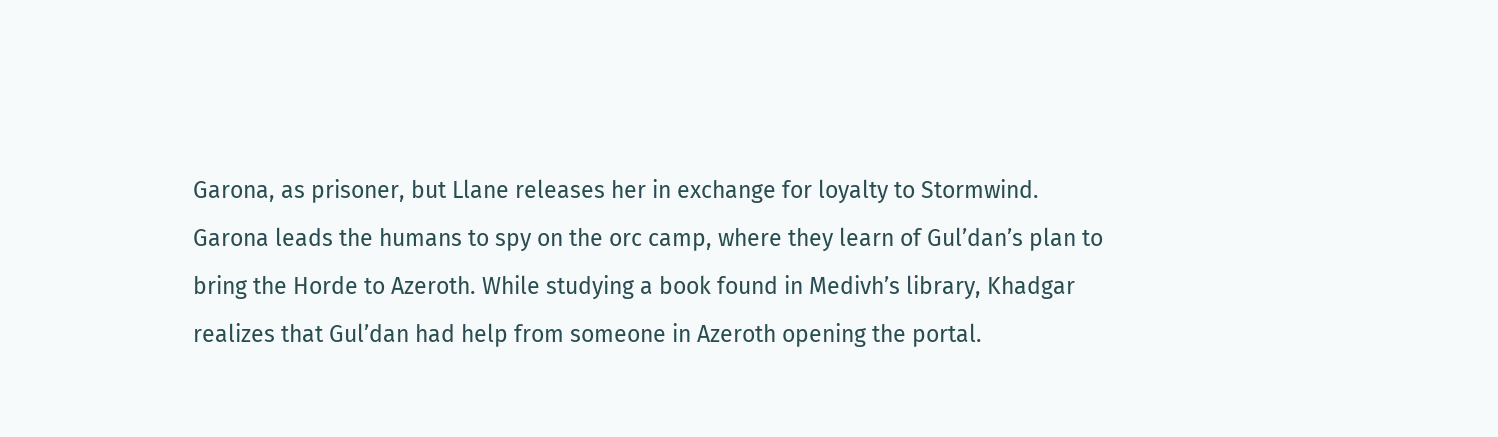Garona, as prisoner, but Llane releases her in exchange for loyalty to Stormwind. Garona leads the humans to spy on the orc camp, where they learn of Gul’dan’s plan to bring the Horde to Azeroth. While studying a book found in Medivh’s library, Khadgar realizes that Gul’dan had help from someone in Azeroth opening the portal.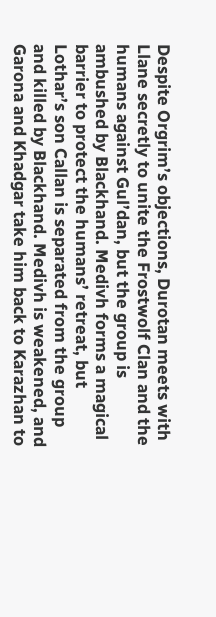Despite Orgrim’s objections, Durotan meets with Llane secretly to unite the Frostwolf Clan and the humans against Gul’dan, but the group is ambushed by Blackhand. Medivh forms a magical barrier to protect the humans’ retreat, but Lothar’s son Callan is separated from the group and killed by Blackhand. Medivh is weakened, and Garona and Khadgar take him back to Karazhan to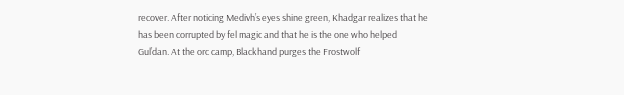recover. After noticing Medivh’s eyes shine green, Khadgar realizes that he has been corrupted by fel magic and that he is the one who helped Gul’dan. At the orc camp, Blackhand purges the Frostwolf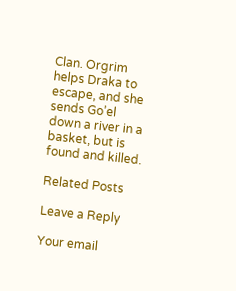Clan. Orgrim helps Draka to escape, and she sends Go’el down a river in a basket, but is found and killed.

Related Posts

Leave a Reply

Your email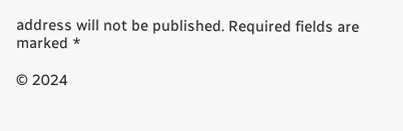address will not be published. Required fields are marked *

© 2024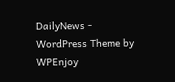DailyNews - WordPress Theme by WPEnjoy